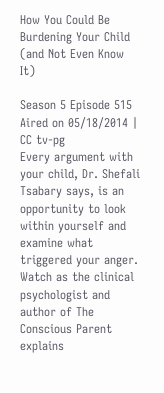How You Could Be Burdening Your Child (and Not Even Know It)

Season 5 Episode 515
Aired on 05/18/2014 | CC tv-pg
Every argument with your child, Dr. Shefali Tsabary says, is an opportunity to look within yourself and examine what triggered your anger. Watch as the clinical psychologist and author of The Conscious Parent explains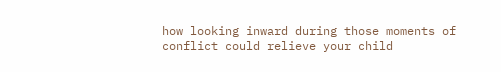how looking inward during those moments of conflict could relieve your child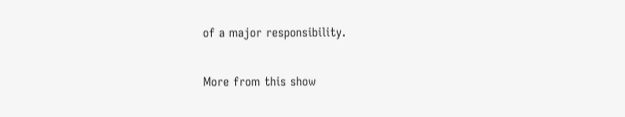of a major responsibility.

More from this show